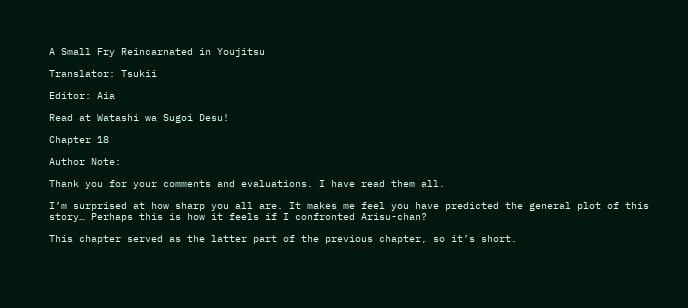A Small Fry Reincarnated in Youjitsu

Translator: Tsukii

Editor: Aia

Read at Watashi wa Sugoi Desu!

Chapter 18

Author Note:

Thank you for your comments and evaluations. I have read them all.

I’m surprised at how sharp you all are. It makes me feel you have predicted the general plot of this story… Perhaps this is how it feels if I confronted Arisu-chan?

This chapter served as the latter part of the previous chapter, so it’s short.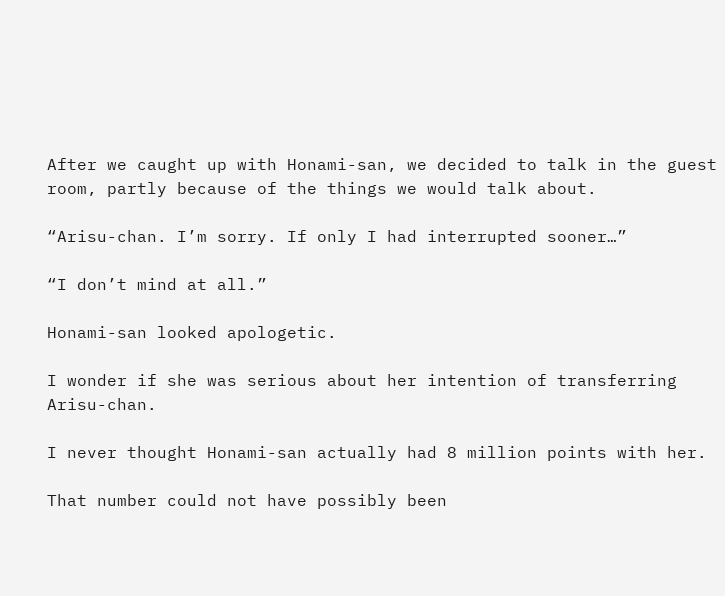After we caught up with Honami-san, we decided to talk in the guest room, partly because of the things we would talk about.

“Arisu-chan. I’m sorry. If only I had interrupted sooner…”

“I don’t mind at all.”

Honami-san looked apologetic.

I wonder if she was serious about her intention of transferring Arisu-chan.

I never thought Honami-san actually had 8 million points with her.

That number could not have possibly been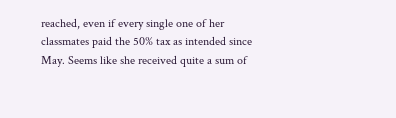reached, even if every single one of her classmates paid the 50% tax as intended since May. Seems like she received quite a sum of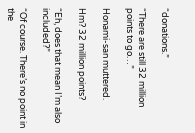“donations.”

“There are still 32 million points to go…”

Honami-san muttered.

Hm? 32 million points?

“Eh, does that mean I’m also included?”

“Of course. There’s no point in the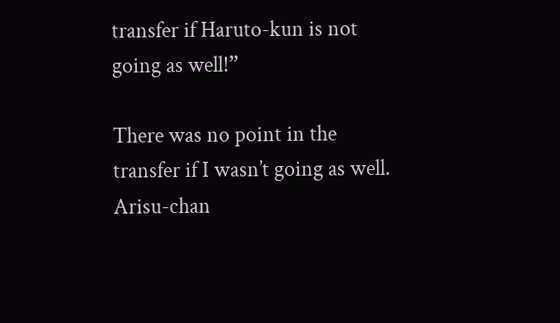transfer if Haruto-kun is not going as well!”

There was no point in the transfer if I wasn’t going as well. Arisu-chan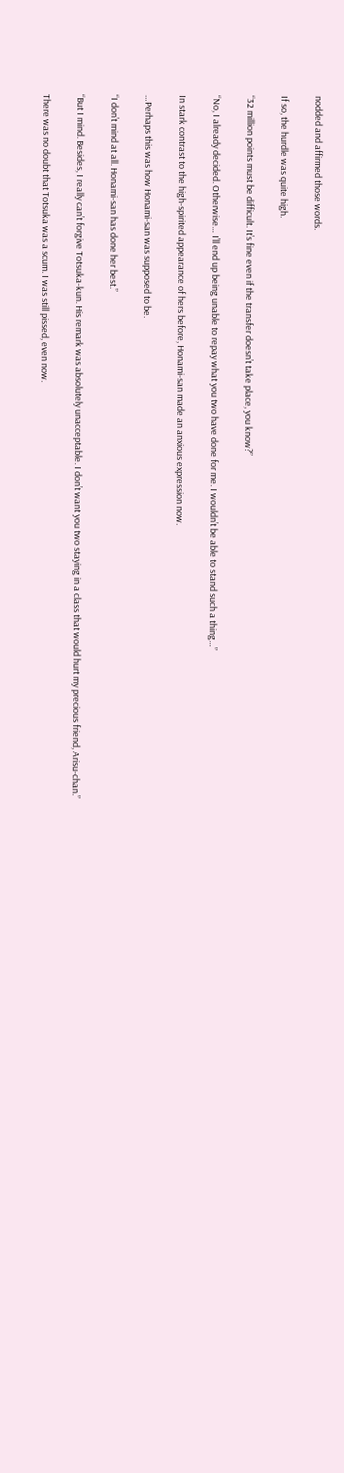nodded and affirmed those words.

If so, the hurdle was quite high.

“32 million points must be difficult. It’s fine even if the transfer doesn’t take place, you know?”

“No, I already decided. Otherwise… I’ll end up being unable to repay what you two have done for me. I wouldn’t be able to stand such a thing…”

In stark contrast to the high-spirited appearance of hers before, Honami-san made an anxious expression now.

…Perhaps this was how Honami-san was supposed to be.

“I don’t mind at all. Honami-san has done her best.”

“But I mind. Besides, I really can’t forgive Totsuka-kun. His remark was absolutely unacceptable. I don’t want you two staying in a class that would hurt my precious friend, Arisu-chan.”

There was no doubt that Totsuka was a scum. I was still pissed, even now.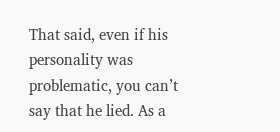That said, even if his personality was problematic, you can’t say that he lied. As a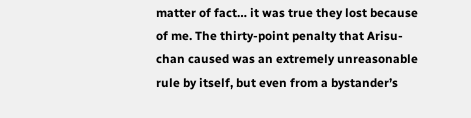matter of fact… it was true they lost because of me. The thirty-point penalty that Arisu-chan caused was an extremely unreasonable rule by itself, but even from a bystander’s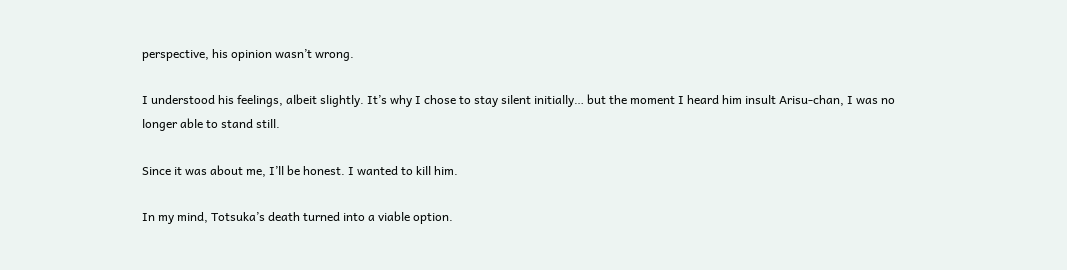perspective, his opinion wasn’t wrong.

I understood his feelings, albeit slightly. It’s why I chose to stay silent initially… but the moment I heard him insult Arisu-chan, I was no longer able to stand still.

Since it was about me, I’ll be honest. I wanted to kill him.

In my mind, Totsuka’s death turned into a viable option.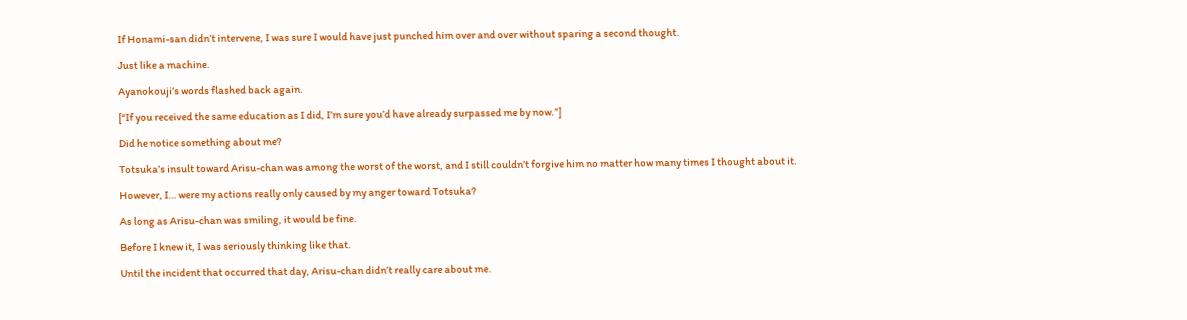If Honami-san didn’t intervene, I was sure I would have just punched him over and over without sparing a second thought.

Just like a machine.

Ayanokouji’s words flashed back again.

[“If you received the same education as I did, I’m sure you’d have already surpassed me by now.”]

Did he notice something about me?

Totsuka’s insult toward Arisu-chan was among the worst of the worst, and I still couldn’t forgive him no matter how many times I thought about it.

However, I… were my actions really only caused by my anger toward Totsuka?

As long as Arisu-chan was smiling, it would be fine.

Before I knew it, I was seriously thinking like that.

Until the incident that occurred that day, Arisu-chan didn’t really care about me.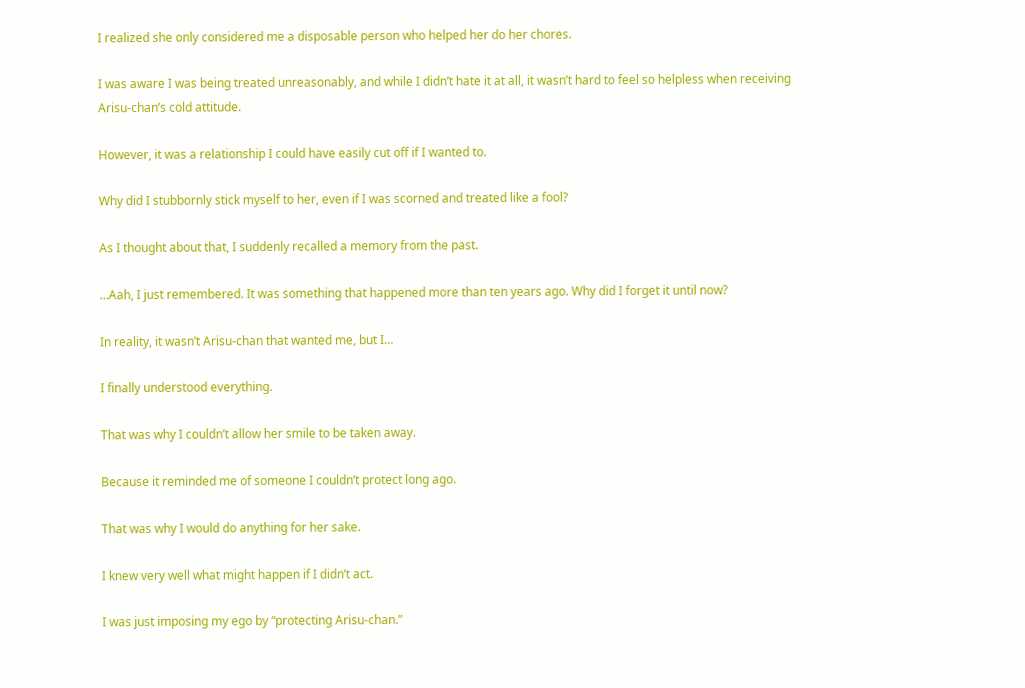I realized she only considered me a disposable person who helped her do her chores.

I was aware I was being treated unreasonably, and while I didn’t hate it at all, it wasn’t hard to feel so helpless when receiving  Arisu-chan’s cold attitude.

However, it was a relationship I could have easily cut off if I wanted to.

Why did I stubbornly stick myself to her, even if I was scorned and treated like a fool?

As I thought about that, I suddenly recalled a memory from the past.

…Aah, I just remembered. It was something that happened more than ten years ago. Why did I forget it until now?

In reality, it wasn’t Arisu-chan that wanted me, but I…

I finally understood everything.

That was why I couldn’t allow her smile to be taken away.

Because it reminded me of someone I couldn’t protect long ago.

That was why I would do anything for her sake.

I knew very well what might happen if I didn’t act.

I was just imposing my ego by “protecting Arisu-chan.”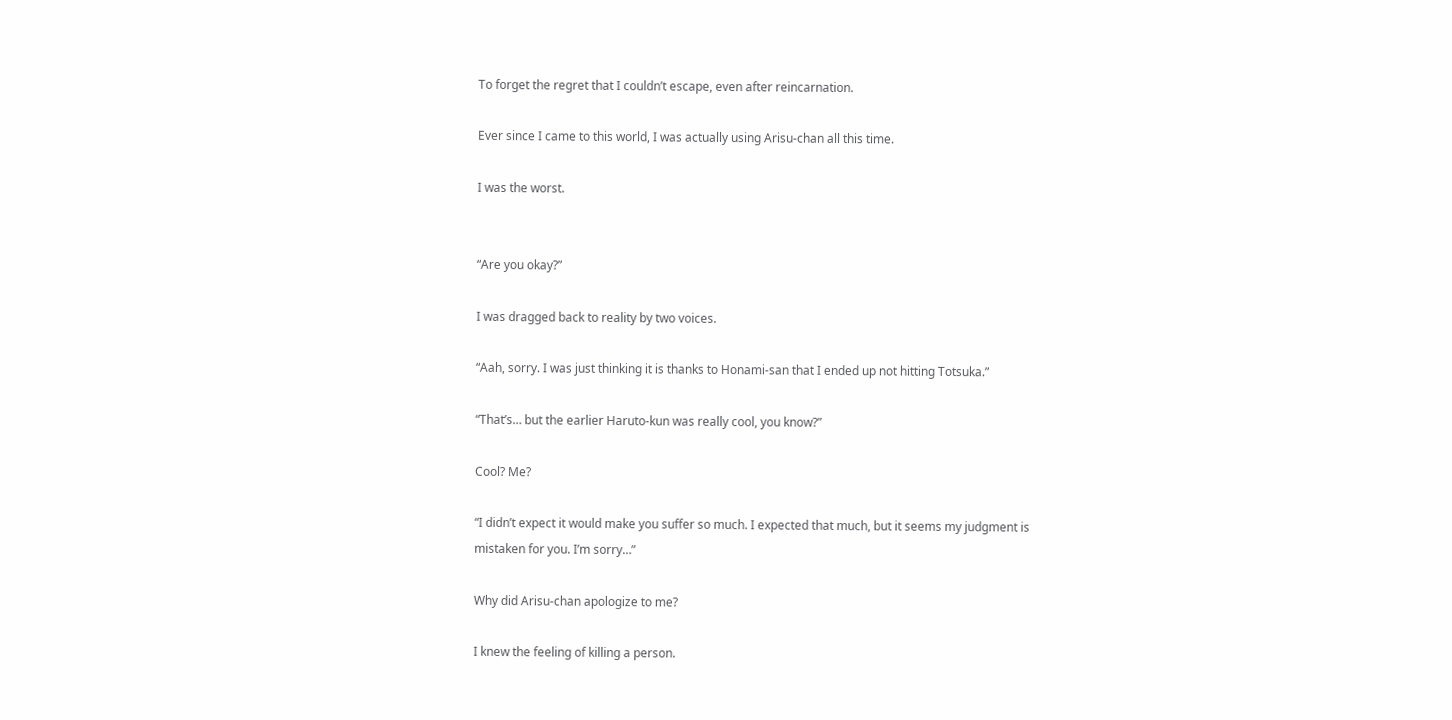To forget the regret that I couldn’t escape, even after reincarnation.

Ever since I came to this world, I was actually using Arisu-chan all this time.

I was the worst.


“Are you okay?”

I was dragged back to reality by two voices.

“Aah, sorry. I was just thinking it is thanks to Honami-san that I ended up not hitting Totsuka.”

“That’s… but the earlier Haruto-kun was really cool, you know?”

Cool? Me?

“I didn’t expect it would make you suffer so much. I expected that much, but it seems my judgment is mistaken for you. I’m sorry…”

Why did Arisu-chan apologize to me?

I knew the feeling of killing a person.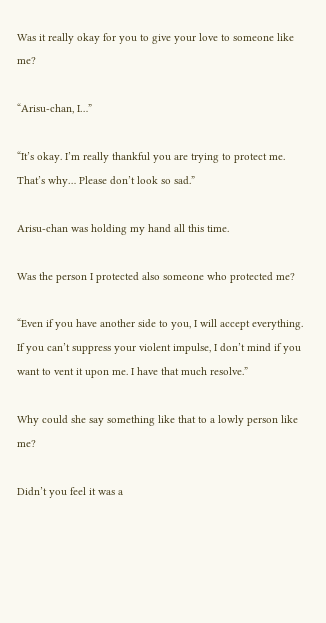Was it really okay for you to give your love to someone like me?

“Arisu-chan, I…”

“It’s okay. I’m really thankful you are trying to protect me. That’s why… Please don’t look so sad.”

Arisu-chan was holding my hand all this time.

Was the person I protected also someone who protected me?

“Even if you have another side to you, I will accept everything. If you can’t suppress your violent impulse, I don’t mind if you want to vent it upon me. I have that much resolve.”

Why could she say something like that to a lowly person like me?

Didn’t you feel it was a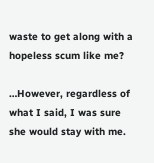waste to get along with a hopeless scum like me?

…However, regardless of what I said, I was sure she would stay with me.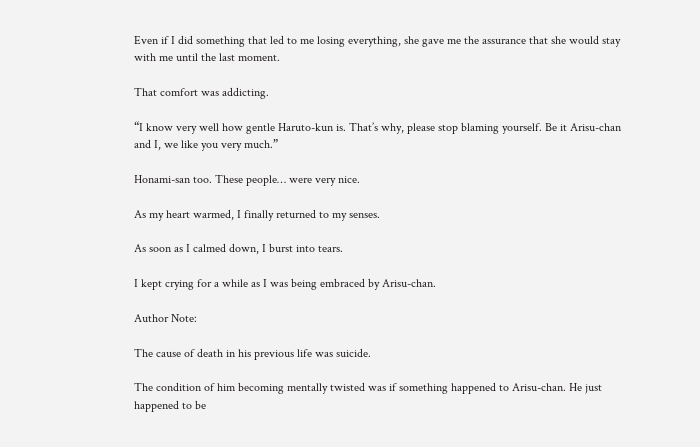Even if I did something that led to me losing everything, she gave me the assurance that she would stay with me until the last moment.

That comfort was addicting.

“I know very well how gentle Haruto-kun is. That’s why, please stop blaming yourself. Be it Arisu-chan and I, we like you very much.”

Honami-san too. These people… were very nice.

As my heart warmed, I finally returned to my senses.

As soon as I calmed down, I burst into tears.

I kept crying for a while as I was being embraced by Arisu-chan.

Author Note:

The cause of death in his previous life was suicide.

The condition of him becoming mentally twisted was if something happened to Arisu-chan. He just happened to be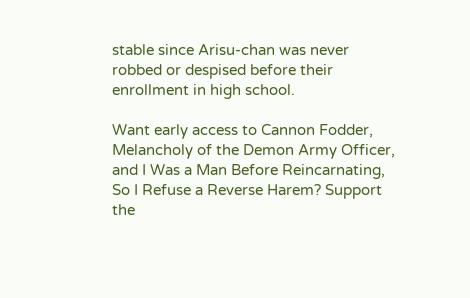stable since Arisu-chan was never robbed or despised before their enrollment in high school.

Want early access to Cannon Fodder, Melancholy of the Demon Army Officer, and I Was a Man Before Reincarnating, So I Refuse a Reverse Harem? Support the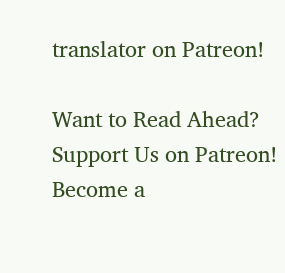translator on Patreon!

Want to Read Ahead? Support Us on Patreon!
Become a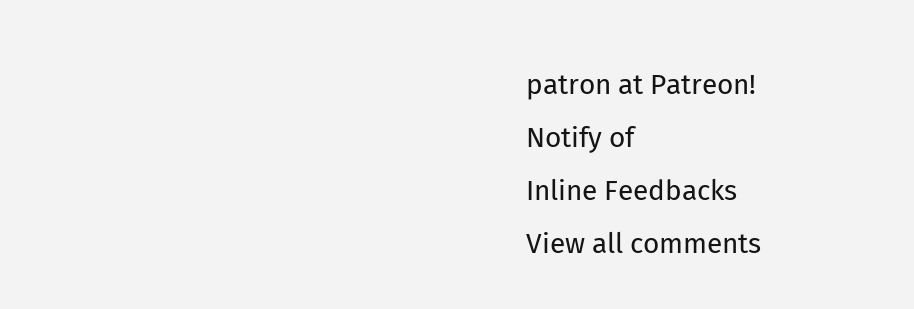patron at Patreon!
Notify of
Inline Feedbacks
View all comments